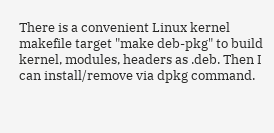There is a convenient Linux kernel makefile target "make deb-pkg" to build kernel, modules, headers as .deb. Then I can install/remove via dpkg command.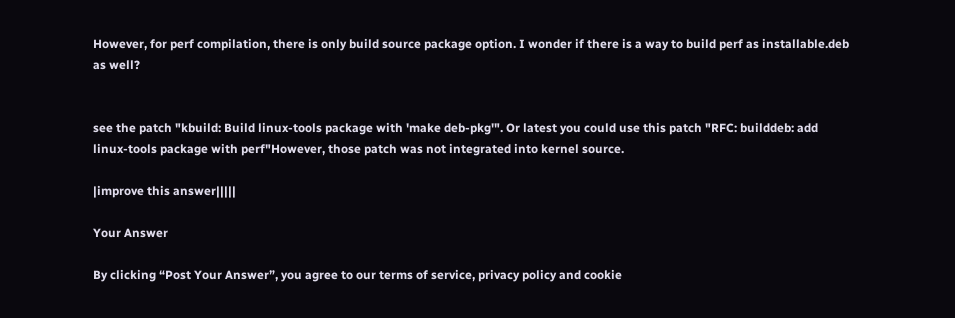However, for perf compilation, there is only build source package option. I wonder if there is a way to build perf as installable.deb as well?


see the patch "kbuild: Build linux-tools package with 'make deb-pkg'". Or latest you could use this patch "RFC: builddeb: add linux-tools package with perf"However, those patch was not integrated into kernel source.

|improve this answer|||||

Your Answer

By clicking “Post Your Answer”, you agree to our terms of service, privacy policy and cookie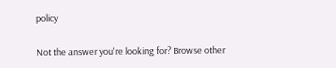policy

Not the answer you're looking for? Browse other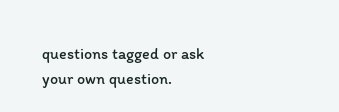questions tagged or ask your own question.